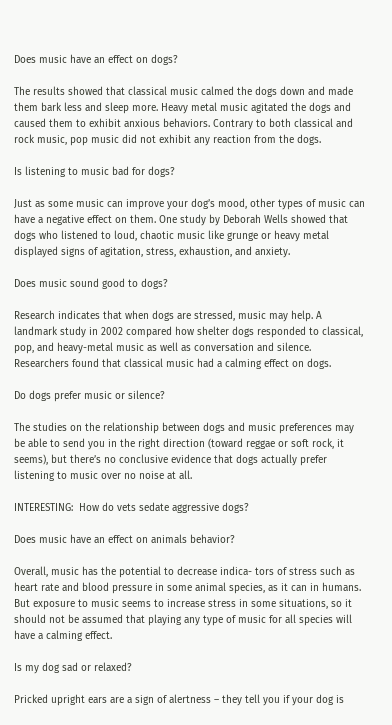Does music have an effect on dogs?

The results showed that classical music calmed the dogs down and made them bark less and sleep more. Heavy metal music agitated the dogs and caused them to exhibit anxious behaviors. Contrary to both classical and rock music, pop music did not exhibit any reaction from the dogs.

Is listening to music bad for dogs?

Just as some music can improve your dog’s mood, other types of music can have a negative effect on them. One study by Deborah Wells showed that dogs who listened to loud, chaotic music like grunge or heavy metal displayed signs of agitation, stress, exhaustion, and anxiety.

Does music sound good to dogs?

Research indicates that when dogs are stressed, music may help. A landmark study in 2002 compared how shelter dogs responded to classical, pop, and heavy-metal music as well as conversation and silence. Researchers found that classical music had a calming effect on dogs.

Do dogs prefer music or silence?

The studies on the relationship between dogs and music preferences may be able to send you in the right direction (toward reggae or soft rock, it seems), but there’s no conclusive evidence that dogs actually prefer listening to music over no noise at all.

INTERESTING:  How do vets sedate aggressive dogs?

Does music have an effect on animals behavior?

Overall, music has the potential to decrease indica- tors of stress such as heart rate and blood pressure in some animal species, as it can in humans. But exposure to music seems to increase stress in some situations, so it should not be assumed that playing any type of music for all species will have a calming effect.

Is my dog sad or relaxed?

Pricked upright ears are a sign of alertness – they tell you if your dog is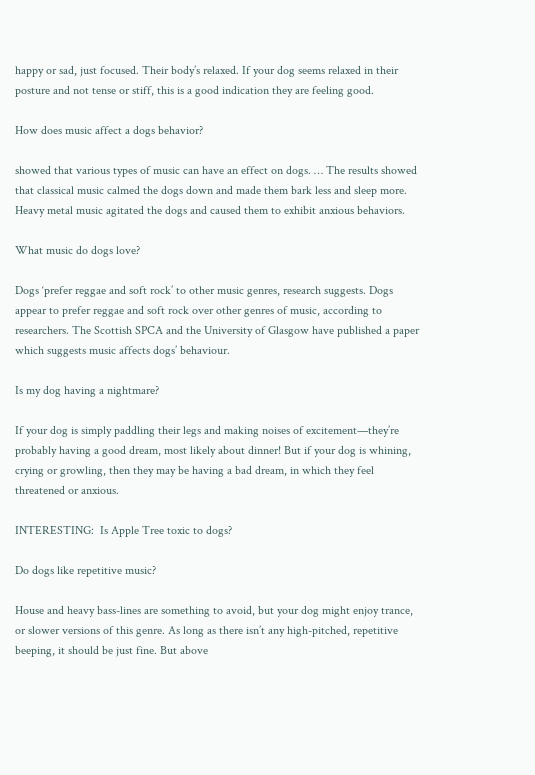happy or sad, just focused. Their body’s relaxed. If your dog seems relaxed in their posture and not tense or stiff, this is a good indication they are feeling good.

How does music affect a dogs behavior?

showed that various types of music can have an effect on dogs. … The results showed that classical music calmed the dogs down and made them bark less and sleep more. Heavy metal music agitated the dogs and caused them to exhibit anxious behaviors.

What music do dogs love?

Dogs ‘prefer reggae and soft rock’ to other music genres, research suggests. Dogs appear to prefer reggae and soft rock over other genres of music, according to researchers. The Scottish SPCA and the University of Glasgow have published a paper which suggests music affects dogs’ behaviour.

Is my dog having a nightmare?

If your dog is simply paddling their legs and making noises of excitement—they’re probably having a good dream, most likely about dinner! But if your dog is whining, crying or growling, then they may be having a bad dream, in which they feel threatened or anxious.

INTERESTING:  Is Apple Tree toxic to dogs?

Do dogs like repetitive music?

House and heavy bass-lines are something to avoid, but your dog might enjoy trance, or slower versions of this genre. As long as there isn’t any high-pitched, repetitive beeping, it should be just fine. But above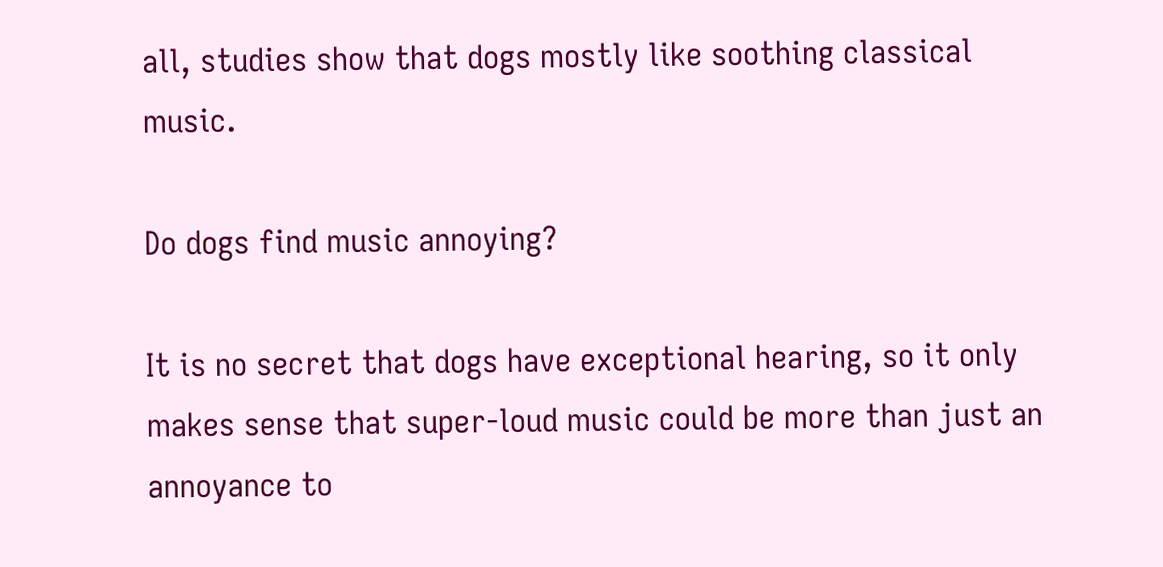all, studies show that dogs mostly like soothing classical music.

Do dogs find music annoying?

It is no secret that dogs have exceptional hearing, so it only makes sense that super-loud music could be more than just an annoyance to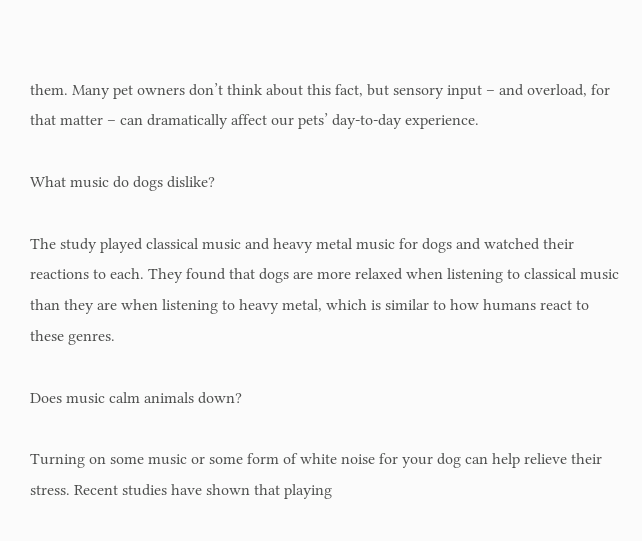them. Many pet owners don’t think about this fact, but sensory input – and overload, for that matter – can dramatically affect our pets’ day-to-day experience.

What music do dogs dislike?

The study played classical music and heavy metal music for dogs and watched their reactions to each. They found that dogs are more relaxed when listening to classical music than they are when listening to heavy metal, which is similar to how humans react to these genres.

Does music calm animals down?

Turning on some music or some form of white noise for your dog can help relieve their stress. Recent studies have shown that playing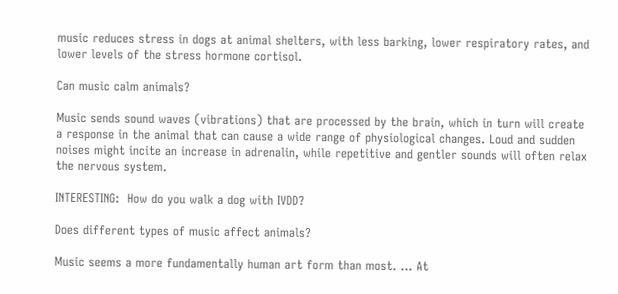music reduces stress in dogs at animal shelters, with less barking, lower respiratory rates, and lower levels of the stress hormone cortisol.

Can music calm animals?

Music sends sound waves (vibrations) that are processed by the brain, which in turn will create a response in the animal that can cause a wide range of physiological changes. Loud and sudden noises might incite an increase in adrenalin, while repetitive and gentler sounds will often relax the nervous system.

INTERESTING:  How do you walk a dog with IVDD?

Does different types of music affect animals?

Music seems a more fundamentally human art form than most. … At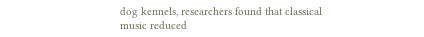dog kennels, researchers found that classical music reduced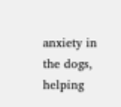anxiety in the dogs, helping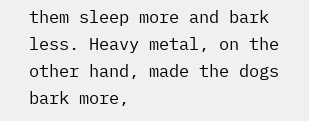them sleep more and bark less. Heavy metal, on the other hand, made the dogs bark more,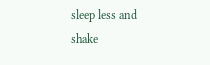sleep less and shake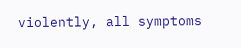violently, all symptoms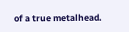of a true metalhead.